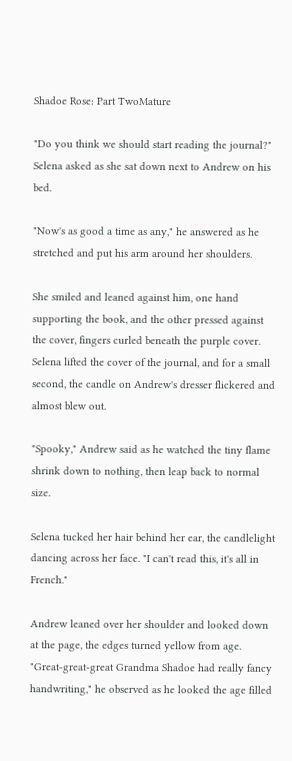Shadoe Rose: Part TwoMature

"Do you think we should start reading the journal?" Selena asked as she sat down next to Andrew on his bed.

"Now's as good a time as any," he answered as he stretched and put his arm around her shoulders.

She smiled and leaned against him, one hand supporting the book, and the other pressed against the cover, fingers curled beneath the purple cover. Selena lifted the cover of the journal, and for a small second, the candle on Andrew's dresser flickered and almost blew out.

"Spooky," Andrew said as he watched the tiny flame shrink down to nothing, then leap back to normal size.

Selena tucked her hair behind her ear, the candlelight dancing across her face. "I can't read this, it's all in French."

Andrew leaned over her shoulder and looked down at the page, the edges turned yellow from age. "Great-great-great Grandma Shadoe had really fancy handwriting," he observed as he looked the age filled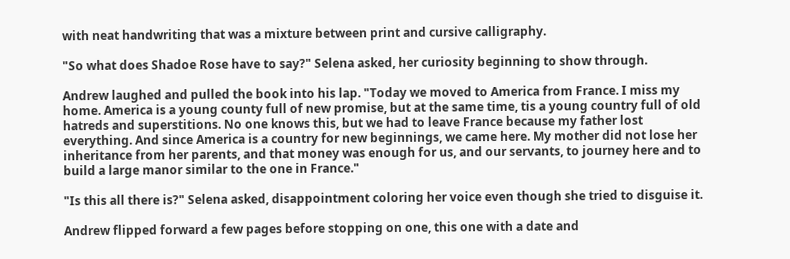with neat handwriting that was a mixture between print and cursive calligraphy.

"So what does Shadoe Rose have to say?" Selena asked, her curiosity beginning to show through.

Andrew laughed and pulled the book into his lap. "Today we moved to America from France. I miss my home. America is a young county full of new promise, but at the same time, tis a young country full of old hatreds and superstitions. No one knows this, but we had to leave France because my father lost everything. And since America is a country for new beginnings, we came here. My mother did not lose her inheritance from her parents, and that money was enough for us, and our servants, to journey here and to build a large manor similar to the one in France."

"Is this all there is?" Selena asked, disappointment coloring her voice even though she tried to disguise it.

Andrew flipped forward a few pages before stopping on one, this one with a date and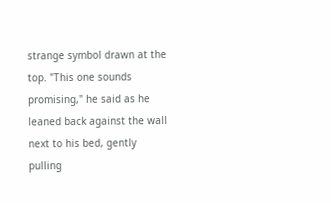strange symbol drawn at the top. "This one sounds promising," he said as he leaned back against the wall next to his bed, gently pulling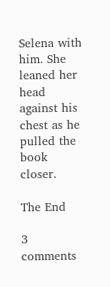Selena with him. She leaned her head against his chest as he pulled the book closer.

The End

3 comments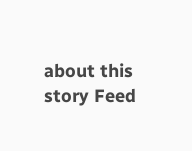about this story Feed